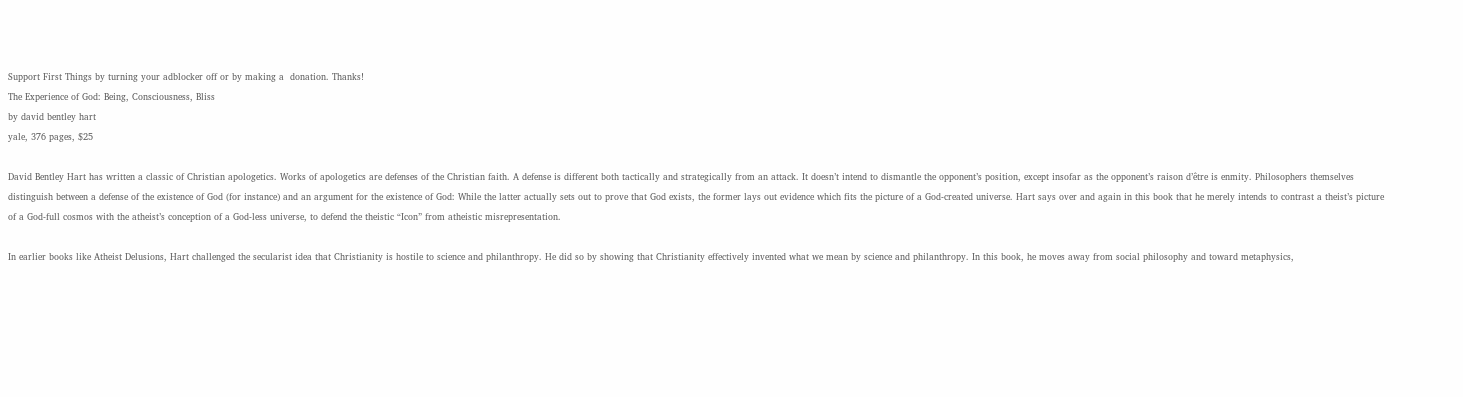Support First Things by turning your adblocker off or by making a  donation. Thanks!
The Experience of God: Being, Consciousness, Bliss
by david bentley hart
yale, 376 pages, $25

David Bentley Hart has written a classic of Christian apologetics. Works of apologetics are defenses of the Christian faith. A defense is different both tactically and strategically from an attack. It doesn’t intend to dismantle the opponent’s position, except insofar as the opponent’s raison d’être is enmity. Philosophers themselves distinguish between a defense of the existence of God (for instance) and an argument for the existence of God: While the latter actually sets out to prove that God exists, the former lays out evidence which fits the picture of a God-created universe. Hart says over and again in this book that he merely intends to contrast a theist’s picture of a God-full cosmos with the atheist’s conception of a God-less universe, to defend the theistic “Icon” from atheistic misrepresentation.

In earlier books like Atheist Delusions, Hart challenged the secularist idea that Christianity is hostile to science and philanthropy. He did so by showing that Christianity effectively invented what we mean by science and philanthropy. In this book, he moves away from social philosophy and toward metaphysics,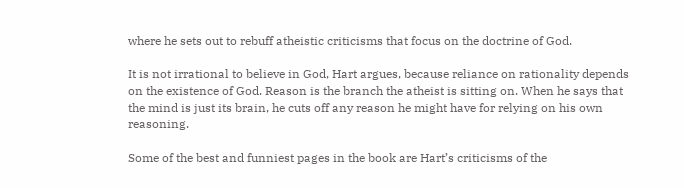where he sets out to rebuff atheistic criticisms that focus on the doctrine of God.

It is not irrational to believe in God, Hart argues, because reliance on rationality depends on the existence of God. Reason is the branch the atheist is sitting on. When he says that the mind is just its brain, he cuts off any reason he might have for relying on his own reasoning.

Some of the best and funniest pages in the book are Hart’s criticisms of the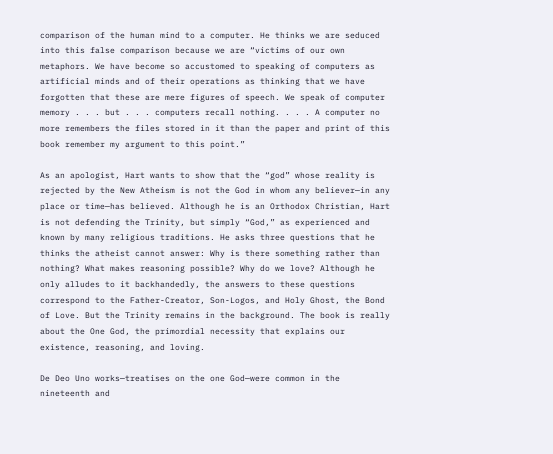comparison of the human mind to a computer. He thinks we are seduced into this false comparison because we are “victims of our own metaphors. We have become so accustomed to speaking of computers as artificial minds and of their operations as thinking that we have forgotten that these are mere figures of speech. We speak of computer memory . . . but . . . computers recall nothing. . . . A computer no more remembers the files stored in it than the paper and print of this book remember my argument to this point.”

As an apologist, Hart wants to show that the “god” whose reality is rejected by the New Atheism is not the God in whom any believer—in any place or time—has believed. Although he is an Orthodox Christian, Hart is not defending the Trinity, but simply “God,” as experienced and known by many religious traditions. He asks three questions that he thinks the atheist cannot answer: Why is there something rather than nothing? What makes reasoning possible? Why do we love? Although he only alludes to it backhandedly, the answers to these questions correspond to the Father-Creator, Son-Logos, and Holy Ghost, the Bond of Love. But the Trinity remains in the background. The book is really about the One God, the primordial necessity that explains our existence, reasoning, and loving.

De Deo Uno works—treatises on the one God—were common in the nineteenth and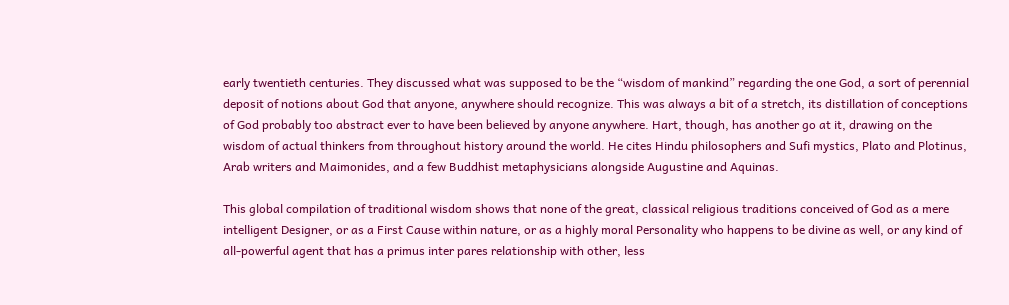early twentieth centuries. They discussed what was supposed to be the “wisdom of mankind” regarding the one God, a sort of perennial deposit of notions about God that anyone, anywhere should recognize. This was always a bit of a stretch, its distillation of conceptions of God probably too abstract ever to have been believed by anyone anywhere. Hart, though, has another go at it, drawing on the wisdom of actual thinkers from throughout history around the world. He cites Hindu philosophers and Sufi mystics, Plato and Plotinus, Arab writers and Maimonides, and a few Buddhist metaphysicians alongside Augustine and Aquinas.

This global compilation of traditional wisdom shows that none of the great, classical religious traditions conceived of God as a mere intelligent Designer, or as a First Cause within nature, or as a highly moral Personality who happens to be divine as well, or any kind of all-powerful agent that has a primus inter pares relationship with other, less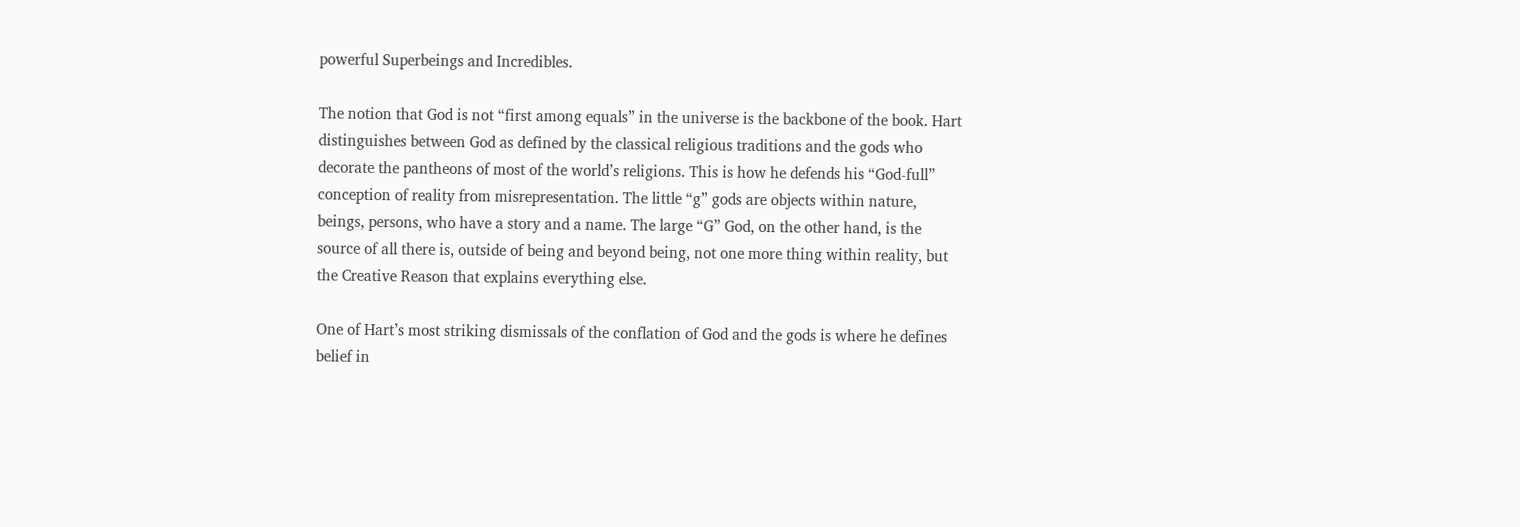powerful Superbeings and Incredibles.

The notion that God is not “first among equals” in the universe is the backbone of the book. Hart distinguishes between God as defined by the classical religious traditions and the gods who decorate the pantheons of most of the world’s religions. This is how he defends his “God-full” conception of reality from misrepresentation. The little “g” gods are objects within nature, beings, persons, who have a story and a name. The large “G” God, on the other hand, is the source of all there is, outside of being and beyond being, not one more thing within reality, but the Creative Reason that explains everything else.

One of Hart’s most striking dismissals of the conflation of God and the gods is where he defines belief in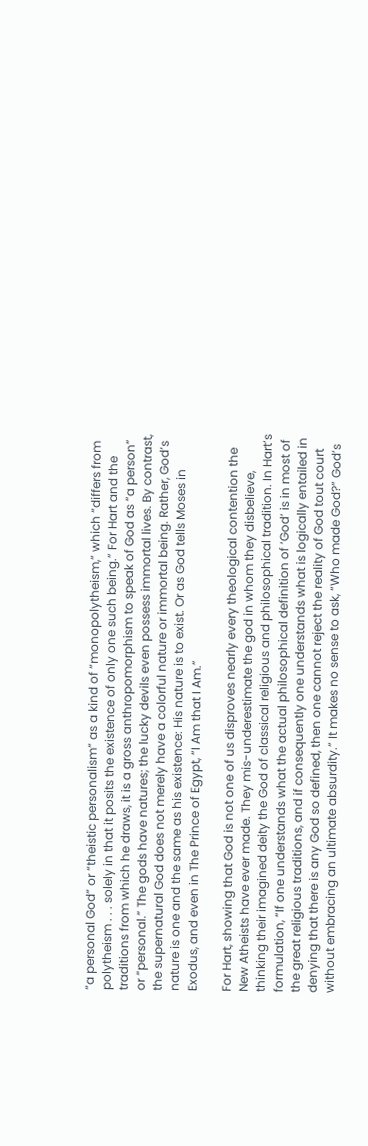“a personal God” or “theistic personalism” as a kind of “monopolytheism,” which “differs from polytheism . . . solely in that it posits the existence of only one such being.” For Hart and the traditions from which he draws, it is a gross anthropomorphism to speak of God as “a person” or “personal.” The gods have natures; the lucky devils even possess immortal lives. By contrast, the supernatural God does not merely have a colorful nature or immortal being. Rather, God’s nature is one and the same as his existence: His nature is to exist. Or as God tells Moses in Exodus, and even in The Prince of Egypt, “I Am that I Am.”

For Hart, showing that God is not one of us disproves nearly every theological contention the New Atheists have ever made. They mis-underestimate the god in whom they disbelieve, thinking their imagined deity the God of classical religious and philosophical tradition. In Hart’s formulation, “If one understands what the actual philosophical definition of ‘God’ is in most of the great religious traditions, and if consequently one understands what is logically entailed in denying that there is any God so defined, then one cannot reject the reality of God tout court without embracing an ultimate absurdity.” It makes no sense to ask, “Who made God?” God’s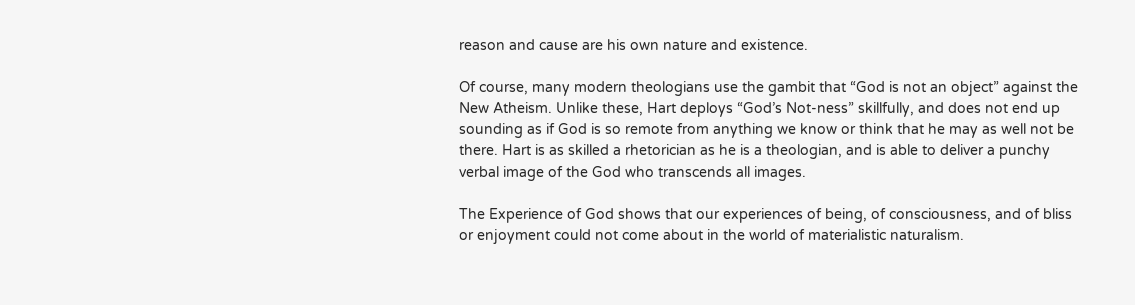reason and cause are his own nature and existence.

Of course, many modern theologians use the gambit that “God is not an object” against the New Atheism. Unlike these, Hart deploys “God’s Not-ness” skillfully, and does not end up sounding as if God is so remote from anything we know or think that he may as well not be there. Hart is as skilled a rhetorician as he is a theologian, and is able to deliver a punchy verbal image of the God who transcends all images.

The Experience of God shows that our experiences of being, of consciousness, and of bliss or enjoyment could not come about in the world of materialistic naturalism.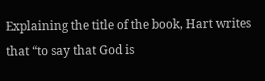Explaining the title of the book, Hart writes that “to say that God is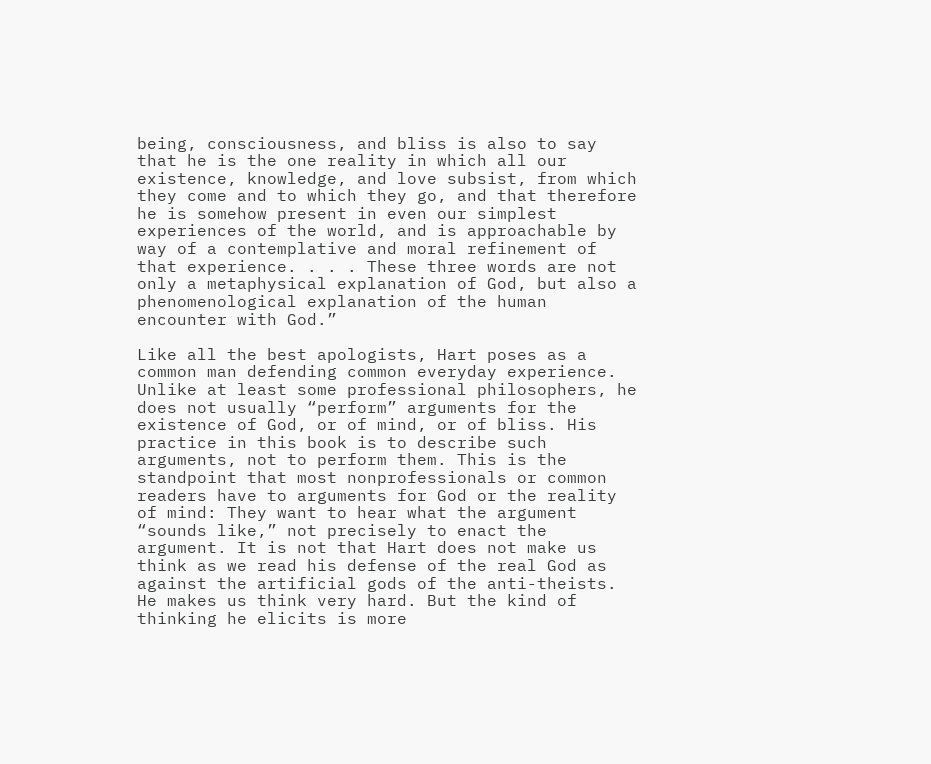being, consciousness, and bliss is also to say that he is the one reality in which all our existence, knowledge, and love subsist, from which they come and to which they go, and that therefore he is somehow present in even our simplest experiences of the world, and is approachable by way of a contemplative and moral refinement of that experience. . . . These three words are not only a metaphysical explanation of God, but also a phenomenological explanation of the human encounter with God.”

Like all the best apologists, Hart poses as a common man defending common everyday experience. Unlike at least some professional philosophers, he does not usually “perform” arguments for the existence of God, or of mind, or of bliss. His practice in this book is to describe such arguments, not to perform them. This is the standpoint that most nonprofessionals or common readers have to arguments for God or the reality of mind: They want to hear what the argument “sounds like,” not precisely to enact the argument. It is not that Hart does not make us think as we read his defense of the real God as against the artificial gods of the anti-theists. He makes us think very hard. But the kind of thinking he elicits is more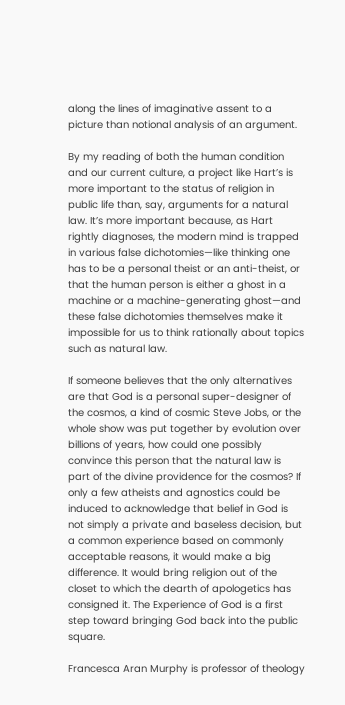along the lines of imaginative assent to a picture than notional analysis of an argument.

By my reading of both the human condition and our current culture, a project like Hart’s is more important to the status of religion in public life than, say, arguments for a natural law. It’s more important because, as Hart rightly diagnoses, the modern mind is trapped in various false dichotomies—like thinking one has to be a personal theist or an anti-theist, or that the human person is either a ghost in a machine or a machine-generating ghost—and these false dichotomies themselves make it impossible for us to think rationally about topics such as natural law.

If someone believes that the only alternatives are that God is a personal super-designer of the cosmos, a kind of cosmic Steve Jobs, or the whole show was put together by evolution over billions of years, how could one possibly convince this person that the natural law is part of the divine providence for the cosmos? If only a few atheists and agnostics could be induced to acknowledge that belief in God is not simply a private and baseless decision, but a common experience based on commonly acceptable reasons, it would make a big difference. It would bring religion out of the closet to which the dearth of apologetics has consigned it. The Experience of God is a first step toward bringing God back into the public square.

Francesca Aran Murphy is professor of theology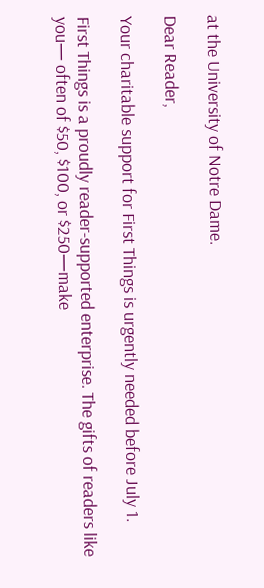at the University of Notre Dame.

Dear Reader,

Your charitable support for First Things is urgently needed before July 1.

First Things is a proudly reader-supported enterprise. The gifts of readers like you— often of $50, $100, or $250—make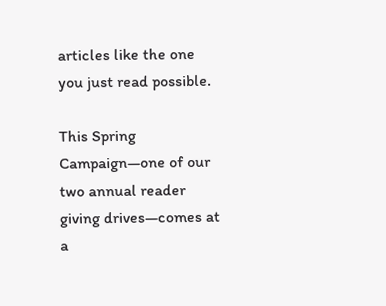articles like the one you just read possible.

This Spring Campaign—one of our two annual reader giving drives—comes at a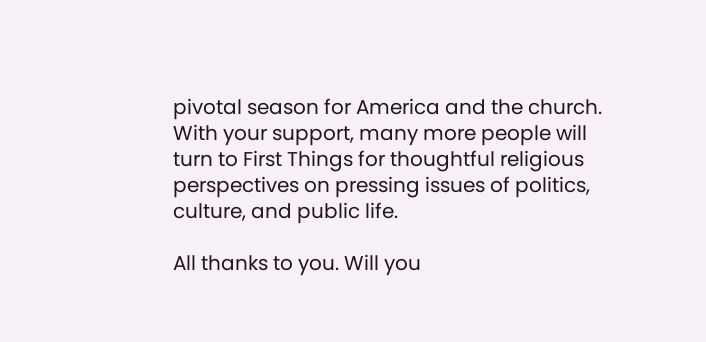pivotal season for America and the church. With your support, many more people will turn to First Things for thoughtful religious perspectives on pressing issues of politics, culture, and public life.

All thanks to you. Will you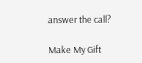answer the call?

Make My Gift